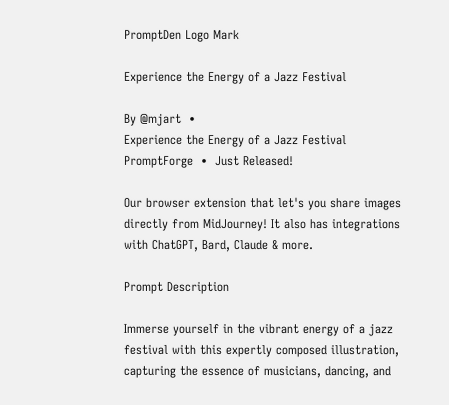PromptDen Logo Mark

Experience the Energy of a Jazz Festival

By @mjart  •
Experience the Energy of a Jazz Festival
PromptForge  •  Just Released!

Our browser extension that let's you share images directly from MidJourney! It also has integrations with ChatGPT, Bard, Claude & more.

Prompt Description

Immerse yourself in the vibrant energy of a jazz festival with this expertly composed illustration, capturing the essence of musicians, dancing, and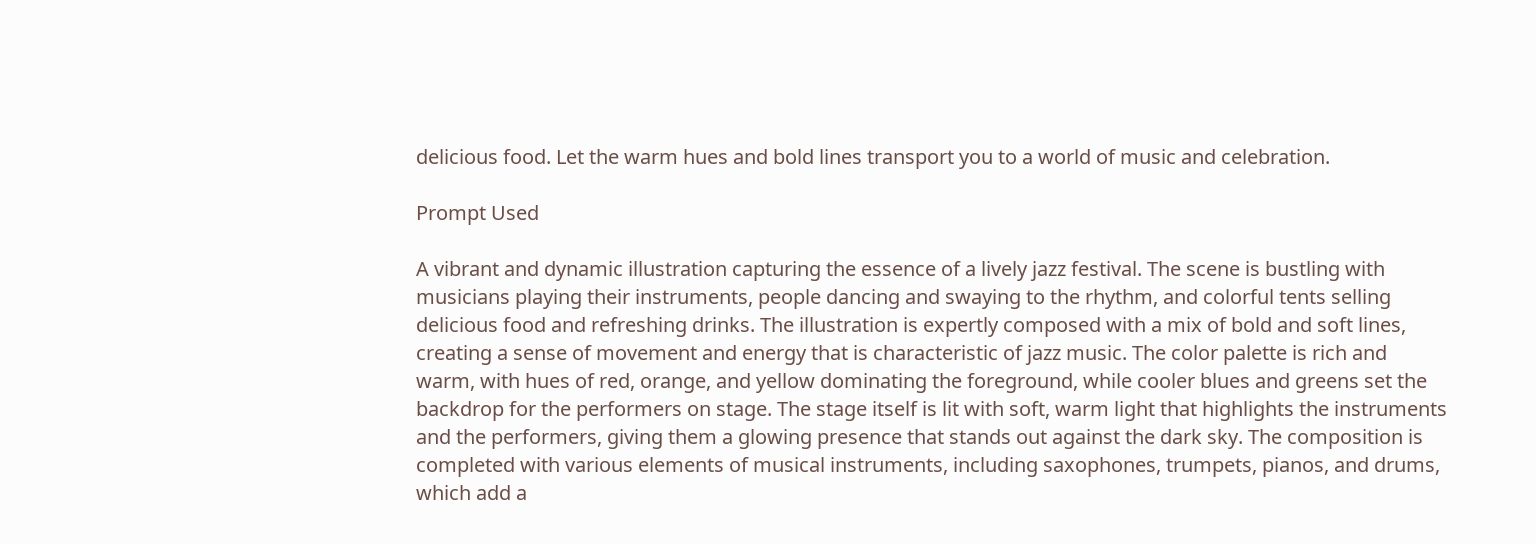delicious food. Let the warm hues and bold lines transport you to a world of music and celebration.

Prompt Used

A vibrant and dynamic illustration capturing the essence of a lively jazz festival. The scene is bustling with musicians playing their instruments, people dancing and swaying to the rhythm, and colorful tents selling delicious food and refreshing drinks. The illustration is expertly composed with a mix of bold and soft lines, creating a sense of movement and energy that is characteristic of jazz music. The color palette is rich and warm, with hues of red, orange, and yellow dominating the foreground, while cooler blues and greens set the backdrop for the performers on stage. The stage itself is lit with soft, warm light that highlights the instruments and the performers, giving them a glowing presence that stands out against the dark sky. The composition is completed with various elements of musical instruments, including saxophones, trumpets, pianos, and drums, which add a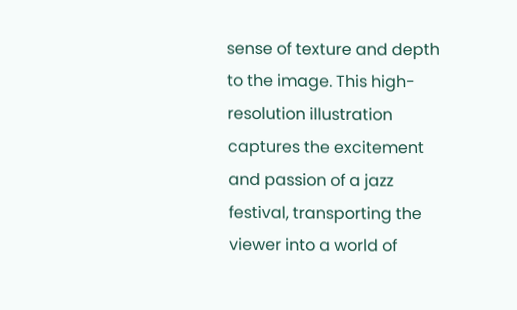sense of texture and depth to the image. This high-resolution illustration captures the excitement and passion of a jazz festival, transporting the viewer into a world of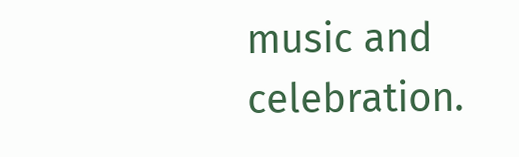music and celebration.